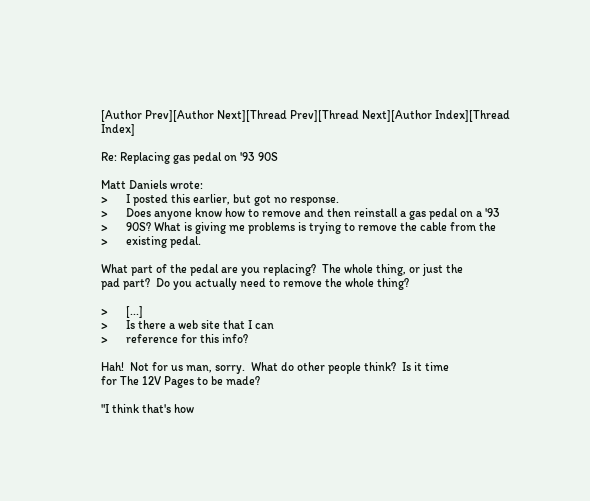[Author Prev][Author Next][Thread Prev][Thread Next][Author Index][Thread Index]

Re: Replacing gas pedal on '93 90S

Matt Daniels wrote:
>      I posted this earlier, but got no response.
>      Does anyone know how to remove and then reinstall a gas pedal on a '93
>      90S? What is giving me problems is trying to remove the cable from the
>      existing pedal.

What part of the pedal are you replacing?  The whole thing, or just the
pad part?  Do you actually need to remove the whole thing?

>      [...]
>      Is there a web site that I can
>      reference for this info?

Hah!  Not for us man, sorry.  What do other people think?  Is it time
for The 12V Pages to be made?

"I think that's how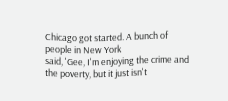Chicago got started. A bunch of people in New York
said, 'Gee, I'm enjoying the crime and the poverty, but it just isn't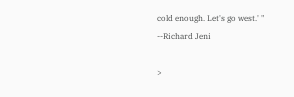cold enough. Let's go west.' "
--Richard Jeni

>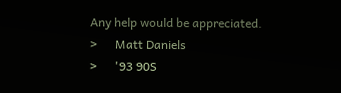Any help would be appreciated.
>      Matt Daniels
>      '93 90S